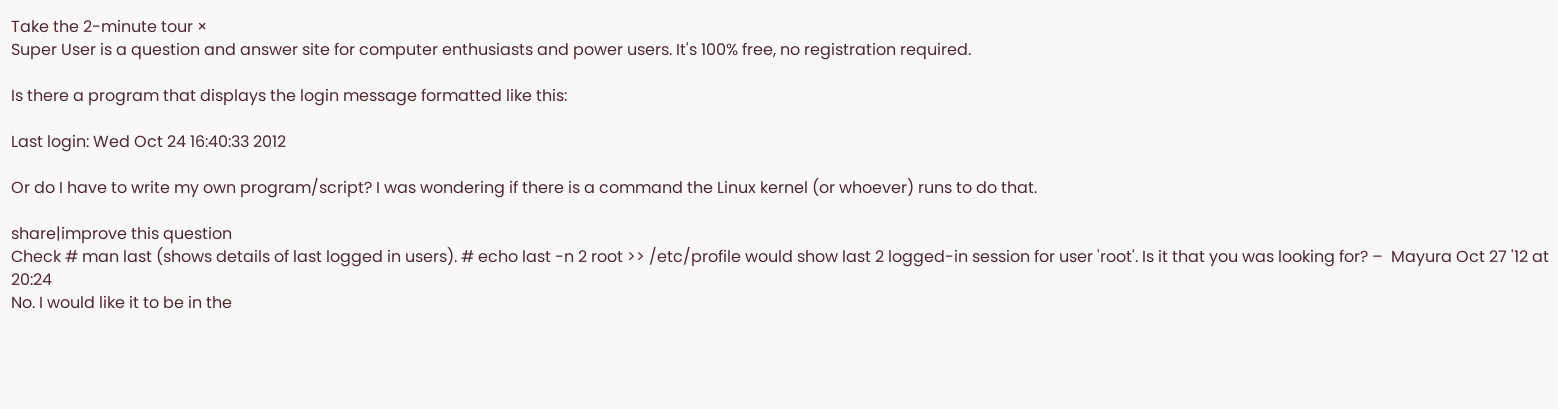Take the 2-minute tour ×
Super User is a question and answer site for computer enthusiasts and power users. It's 100% free, no registration required.

Is there a program that displays the login message formatted like this:

Last login: Wed Oct 24 16:40:33 2012

Or do I have to write my own program/script? I was wondering if there is a command the Linux kernel (or whoever) runs to do that.

share|improve this question
Check # man last (shows details of last logged in users). # echo last -n 2 root >> /etc/profile would show last 2 logged-in session for user 'root'. Is it that you was looking for? –  Mayura Oct 27 '12 at 20:24
No. I would like it to be in the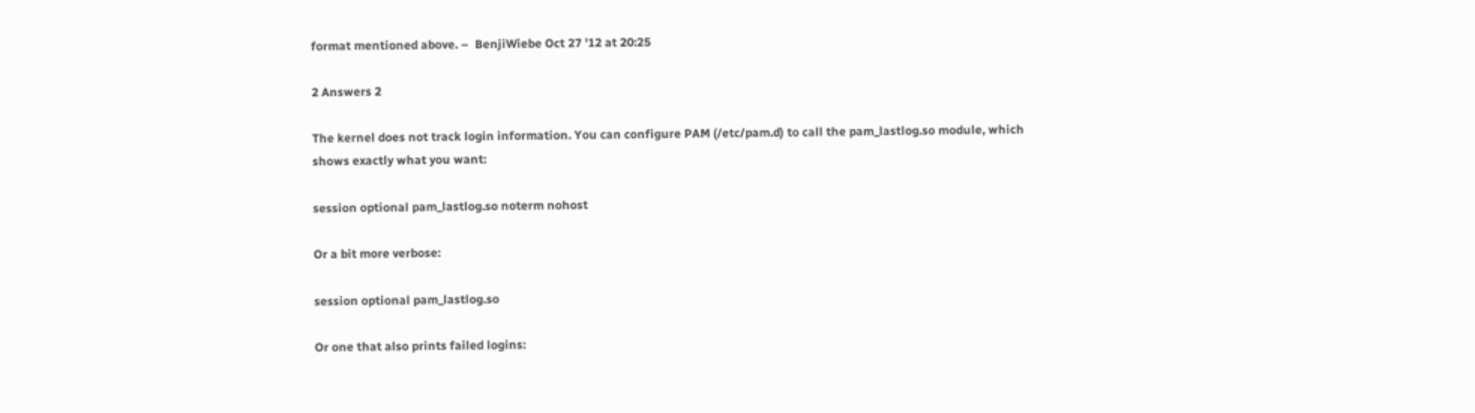format mentioned above. –  BenjiWiebe Oct 27 '12 at 20:25

2 Answers 2

The kernel does not track login information. You can configure PAM (/etc/pam.d) to call the pam_lastlog.so module, which shows exactly what you want:

session optional pam_lastlog.so noterm nohost

Or a bit more verbose:

session optional pam_lastlog.so

Or one that also prints failed logins: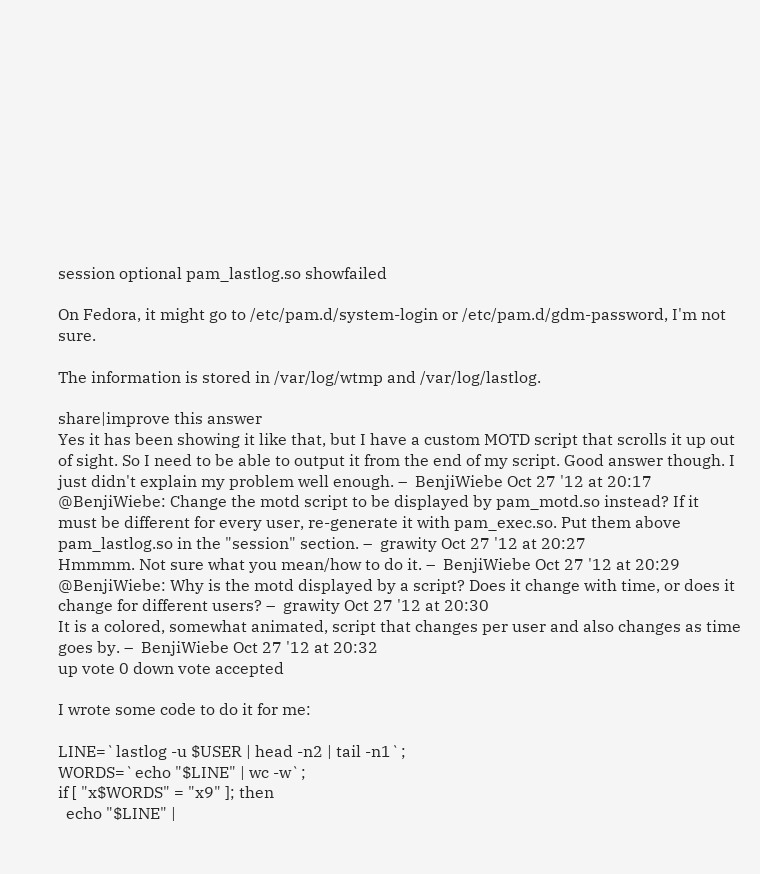session optional pam_lastlog.so showfailed

On Fedora, it might go to /etc/pam.d/system-login or /etc/pam.d/gdm-password, I'm not sure.

The information is stored in /var/log/wtmp and /var/log/lastlog.

share|improve this answer
Yes it has been showing it like that, but I have a custom MOTD script that scrolls it up out of sight. So I need to be able to output it from the end of my script. Good answer though. I just didn't explain my problem well enough. –  BenjiWiebe Oct 27 '12 at 20:17
@BenjiWiebe: Change the motd script to be displayed by pam_motd.so instead? If it must be different for every user, re-generate it with pam_exec.so. Put them above pam_lastlog.so in the "session" section. –  grawity Oct 27 '12 at 20:27
Hmmmm. Not sure what you mean/how to do it. –  BenjiWiebe Oct 27 '12 at 20:29
@BenjiWiebe: Why is the motd displayed by a script? Does it change with time, or does it change for different users? –  grawity Oct 27 '12 at 20:30
It is a colored, somewhat animated, script that changes per user and also changes as time goes by. –  BenjiWiebe Oct 27 '12 at 20:32
up vote 0 down vote accepted

I wrote some code to do it for me:

LINE=`lastlog -u $USER | head -n2 | tail -n1`;
WORDS=`echo "$LINE" | wc -w`;
if [ "x$WORDS" = "x9" ]; then
  echo "$LINE" |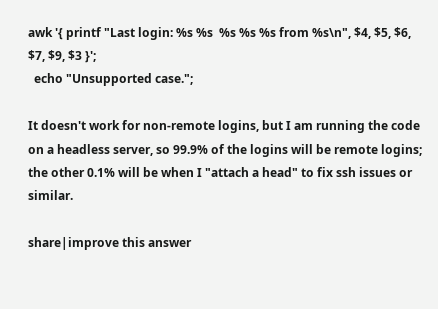awk '{ printf "Last login: %s %s  %s %s %s from %s\n", $4, $5, $6, $7, $9, $3 }';
  echo "Unsupported case.";

It doesn't work for non-remote logins, but I am running the code on a headless server, so 99.9% of the logins will be remote logins; the other 0.1% will be when I "attach a head" to fix ssh issues or similar.

share|improve this answer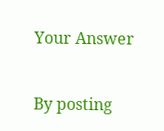Your Answer


By posting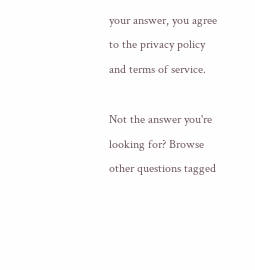your answer, you agree to the privacy policy and terms of service.

Not the answer you're looking for? Browse other questions tagged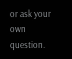or ask your own question.